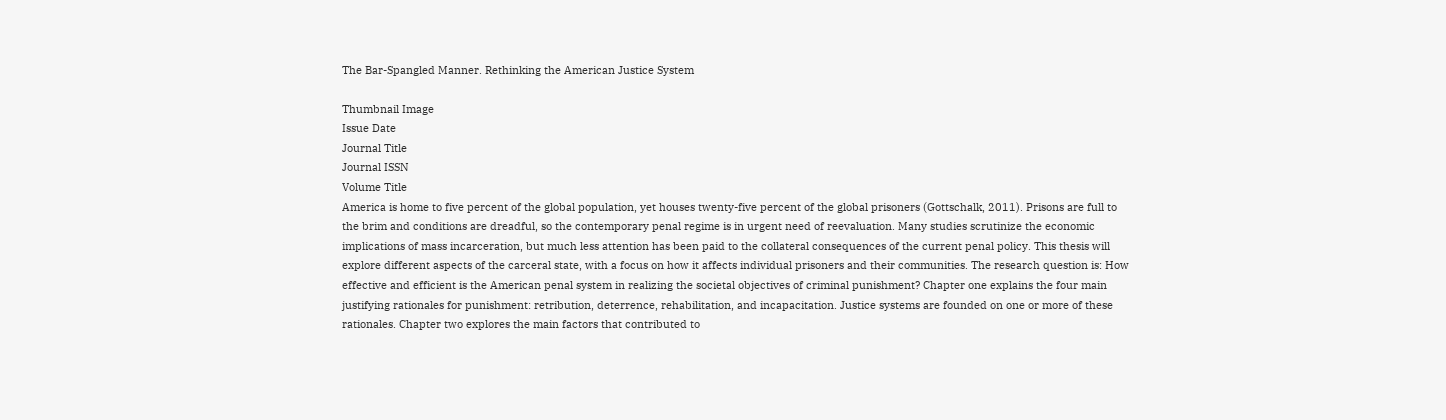The Bar-Spangled Manner. Rethinking the American Justice System

Thumbnail Image
Issue Date
Journal Title
Journal ISSN
Volume Title
America is home to five percent of the global population, yet houses twenty-five percent of the global prisoners (Gottschalk, 2011). Prisons are full to the brim and conditions are dreadful, so the contemporary penal regime is in urgent need of reevaluation. Many studies scrutinize the economic implications of mass incarceration, but much less attention has been paid to the collateral consequences of the current penal policy. This thesis will explore different aspects of the carceral state, with a focus on how it affects individual prisoners and their communities. The research question is: How effective and efficient is the American penal system in realizing the societal objectives of criminal punishment? Chapter one explains the four main justifying rationales for punishment: retribution, deterrence, rehabilitation, and incapacitation. Justice systems are founded on one or more of these rationales. Chapter two explores the main factors that contributed to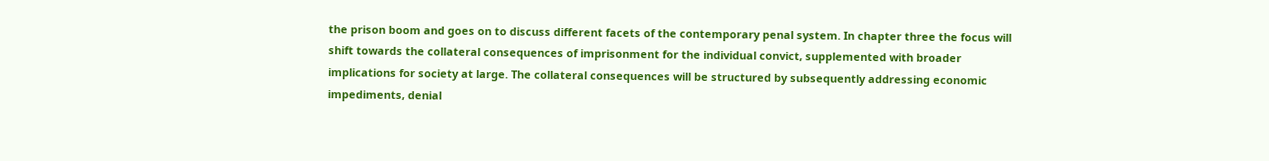the prison boom and goes on to discuss different facets of the contemporary penal system. In chapter three the focus will shift towards the collateral consequences of imprisonment for the individual convict, supplemented with broader implications for society at large. The collateral consequences will be structured by subsequently addressing economic impediments, denial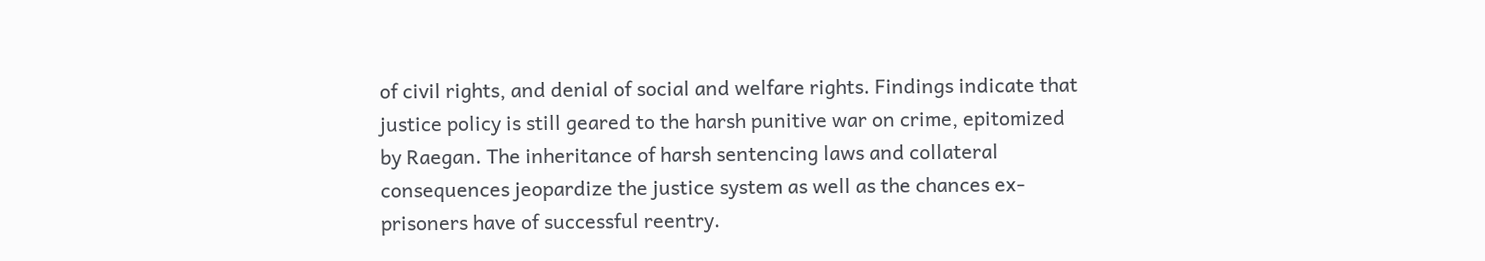of civil rights, and denial of social and welfare rights. Findings indicate that justice policy is still geared to the harsh punitive war on crime, epitomized by Raegan. The inheritance of harsh sentencing laws and collateral consequences jeopardize the justice system as well as the chances ex-prisoners have of successful reentry.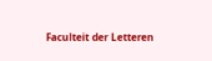Faculteit der Letteren